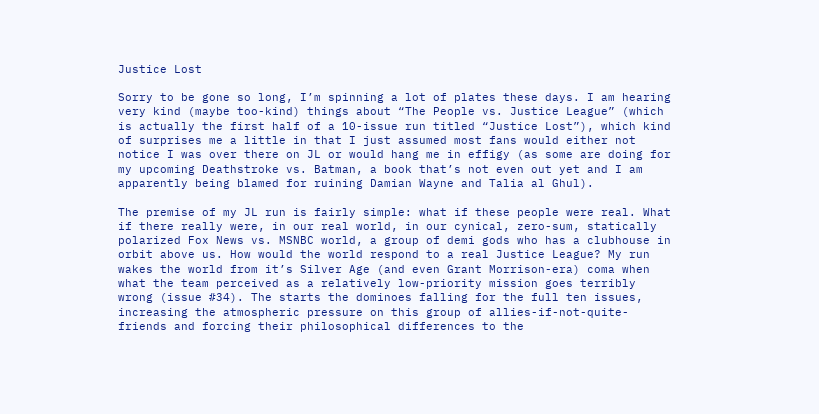Justice Lost

Sorry to be gone so long, I’m spinning a lot of plates these days. I am hearing very kind (maybe too-kind) things about “The People vs. Justice League” (which is actually the first half of a 10-issue run titled “Justice Lost”), which kind of surprises me a little in that I just assumed most fans would either not notice I was over there on JL or would hang me in effigy (as some are doing for my upcoming Deathstroke vs. Batman, a book that’s not even out yet and I am apparently being blamed for ruining Damian Wayne and Talia al Ghul).

The premise of my JL run is fairly simple: what if these people were real. What if there really were, in our real world, in our cynical, zero-sum, statically polarized Fox News vs. MSNBC world, a group of demi gods who has a clubhouse in orbit above us. How would the world respond to a real Justice League? My run wakes the world from it’s Silver Age (and even Grant Morrison-era) coma when what the team perceived as a relatively low-priority mission goes terribly wrong (issue #34). The starts the dominoes falling for the full ten issues, increasing the atmospheric pressure on this group of allies-if-not-quite-friends and forcing their philosophical differences to the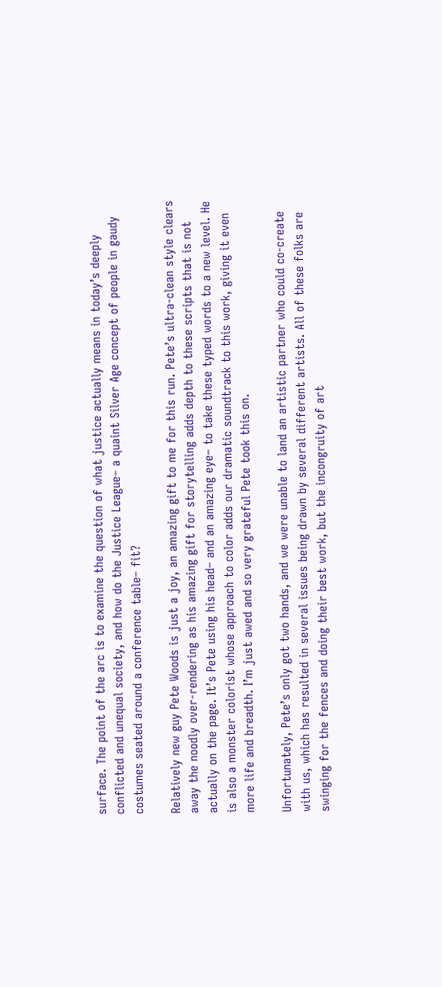surface. The point of the arc is to examine the question of what justice actually means in today’s deeply conflicted and unequal society, and how do the Justice League– a quaint Silver Age concept of people in gaudy costumes seated around a conference table– fit?

Relatively new guy Pete Woods is just a joy, an amazing gift to me for this run. Pete’s ultra-clean style clears away the noodly over-rendering as his amazing gift for storytelling adds depth to these scripts that is not actually on the page. It’s Pete using his head– and an amazing eye– to take these typed words to a new level. He is also a monster colorist whose approach to color adds our dramatic soundtrack to this work, giving it even more life and breadth. I’m just awed and so very grateful Pete took this on.

Unfortunately, Pete’s only got two hands, and we were unable to land an artistic partner who could co-create with us, which has resulted in several issues being drawn by several different artists. All of these folks are swinging for the fences and doing their best work, but the incongruity of art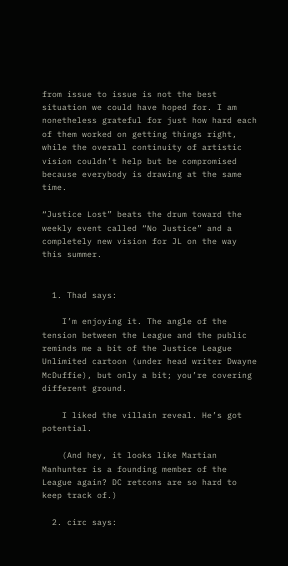from issue to issue is not the best situation we could have hoped for. I am nonetheless grateful for just how hard each of them worked on getting things right, while the overall continuity of artistic vision couldn’t help but be compromised because everybody is drawing at the same time.

“Justice Lost” beats the drum toward the weekly event called “No Justice” and a completely new vision for JL on the way this summer.


  1. Thad says:

    I’m enjoying it. The angle of the tension between the League and the public reminds me a bit of the Justice League Unlimited cartoon (under head writer Dwayne McDuffie), but only a bit; you’re covering different ground.

    I liked the villain reveal. He’s got potential.

    (And hey, it looks like Martian Manhunter is a founding member of the League again? DC retcons are so hard to keep track of.)

  2. circ says: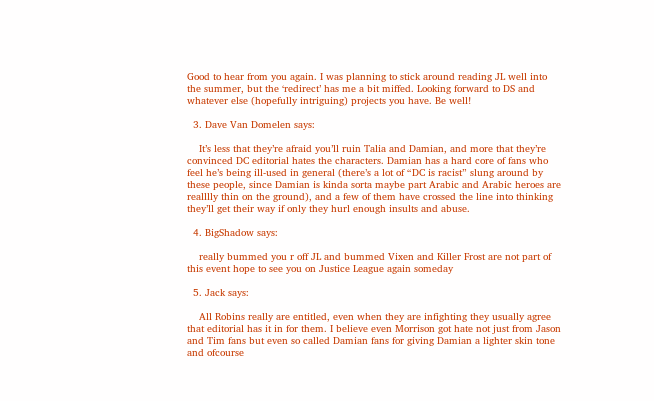Good to hear from you again. I was planning to stick around reading JL well into the summer, but the ‘redirect’ has me a bit miffed. Looking forward to DS and whatever else (hopefully intriguing) projects you have. Be well!

  3. Dave Van Domelen says:

    It’s less that they’re afraid you’ll ruin Talia and Damian, and more that they’re convinced DC editorial hates the characters. Damian has a hard core of fans who feel he’s being ill-used in general (there’s a lot of “DC is racist” slung around by these people, since Damian is kinda sorta maybe part Arabic and Arabic heroes are realllly thin on the ground), and a few of them have crossed the line into thinking they’ll get their way if only they hurl enough insults and abuse.

  4. BigShadow says:

    really bummed you r off JL and bummed Vixen and Killer Frost are not part of this event hope to see you on Justice League again someday

  5. Jack says:

    All Robins really are entitled, even when they are infighting they usually agree that editorial has it in for them. I believe even Morrison got hate not just from Jason and Tim fans but even so called Damian fans for giving Damian a lighter skin tone and ofcourse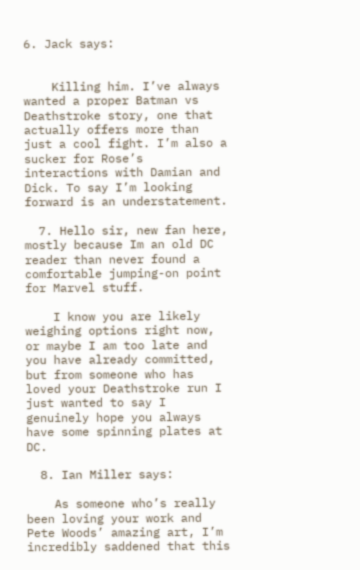6. Jack says:


    Killing him. I’ve always wanted a proper Batman vs Deathstroke story, one that actually offers more than just a cool fight. I’m also a sucker for Rose’s interactions with Damian and Dick. To say I’m looking forward is an understatement.

  7. Hello sir, new fan here, mostly because Im an old DC reader than never found a comfortable jumping-on point for Marvel stuff.

    I know you are likely weighing options right now, or maybe I am too late and you have already committed, but from someone who has loved your Deathstroke run I just wanted to say I genuinely hope you always have some spinning plates at DC.

  8. Ian Miller says:

    As someone who’s really been loving your work and Pete Woods’ amazing art, I’m incredibly saddened that this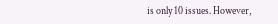is only 10 issues. However,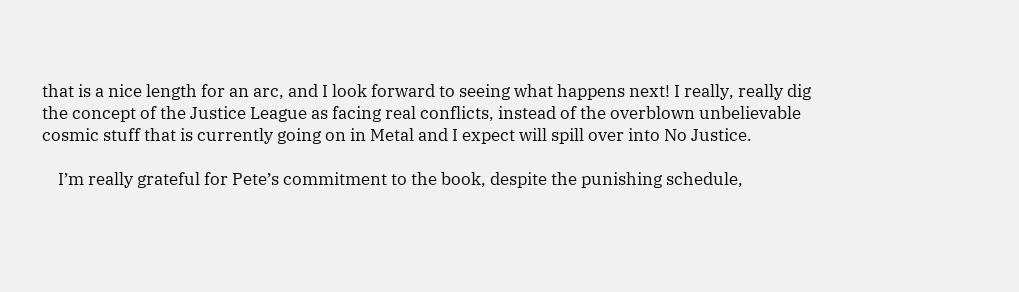that is a nice length for an arc, and I look forward to seeing what happens next! I really, really dig the concept of the Justice League as facing real conflicts, instead of the overblown unbelievable cosmic stuff that is currently going on in Metal and I expect will spill over into No Justice.

    I’m really grateful for Pete’s commitment to the book, despite the punishing schedule,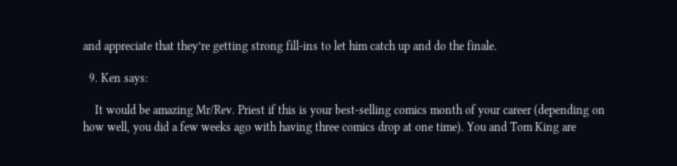and appreciate that they’re getting strong fill-ins to let him catch up and do the finale.

  9. Ken says:

    It would be amazing Mr/Rev. Priest if this is your best-selling comics month of your career (depending on how well, you did a few weeks ago with having three comics drop at one time). You and Tom King are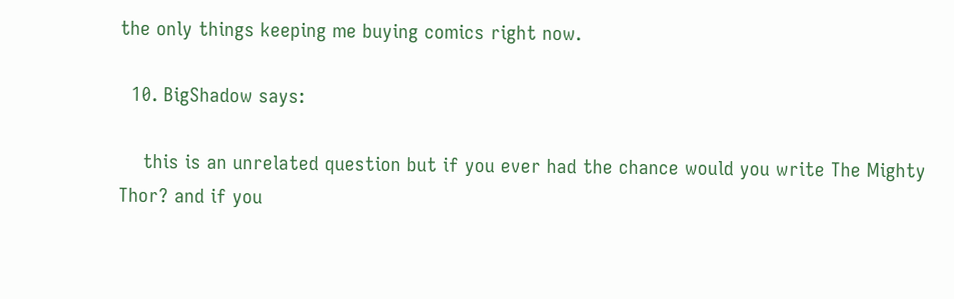the only things keeping me buying comics right now.

  10. BigShadow says:

    this is an unrelated question but if you ever had the chance would you write The Mighty Thor? and if you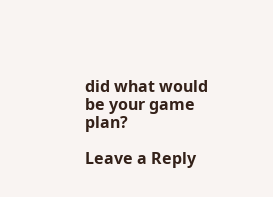did what would be your game plan?

Leave a Reply